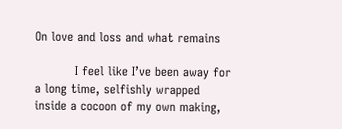On love and loss and what remains

          I feel like I’ve been away for a long time, selfishly wrapped inside a cocoon of my own making,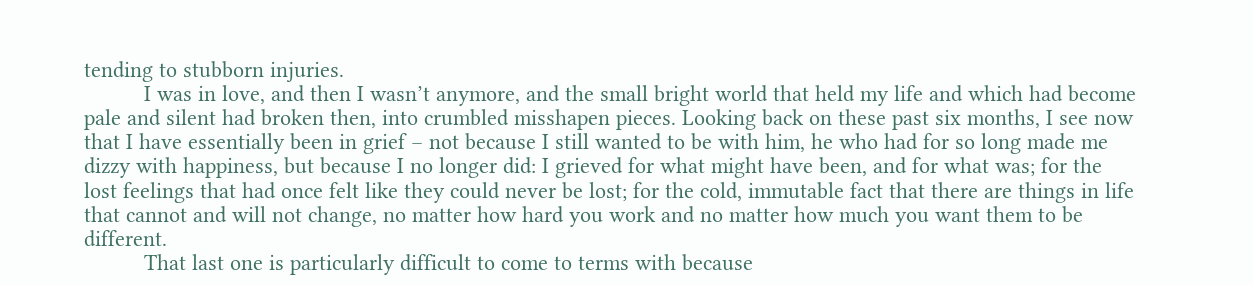tending to stubborn injuries.
          I was in love, and then I wasn’t anymore, and the small bright world that held my life and which had become pale and silent had broken then, into crumbled misshapen pieces. Looking back on these past six months, I see now that I have essentially been in grief – not because I still wanted to be with him, he who had for so long made me dizzy with happiness, but because I no longer did: I grieved for what might have been, and for what was; for the lost feelings that had once felt like they could never be lost; for the cold, immutable fact that there are things in life that cannot and will not change, no matter how hard you work and no matter how much you want them to be different.
          That last one is particularly difficult to come to terms with because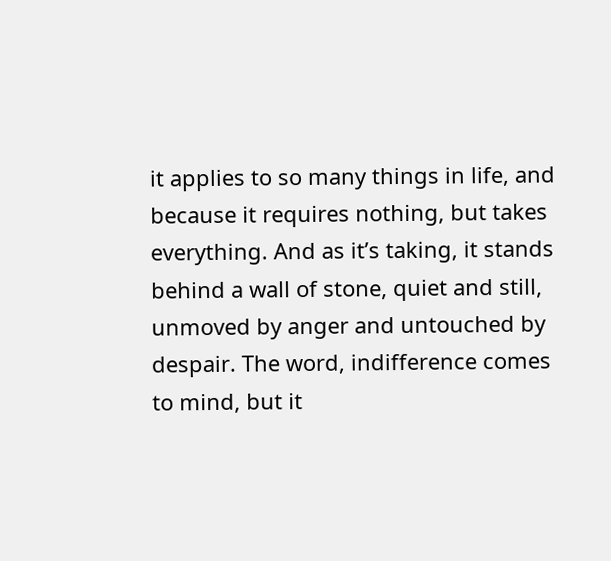it applies to so many things in life, and because it requires nothing, but takes everything. And as it’s taking, it stands behind a wall of stone, quiet and still, unmoved by anger and untouched by despair. The word, indifference comes to mind, but it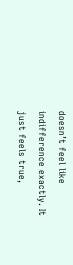doesn’t feel like indifference exactly. It just feels true,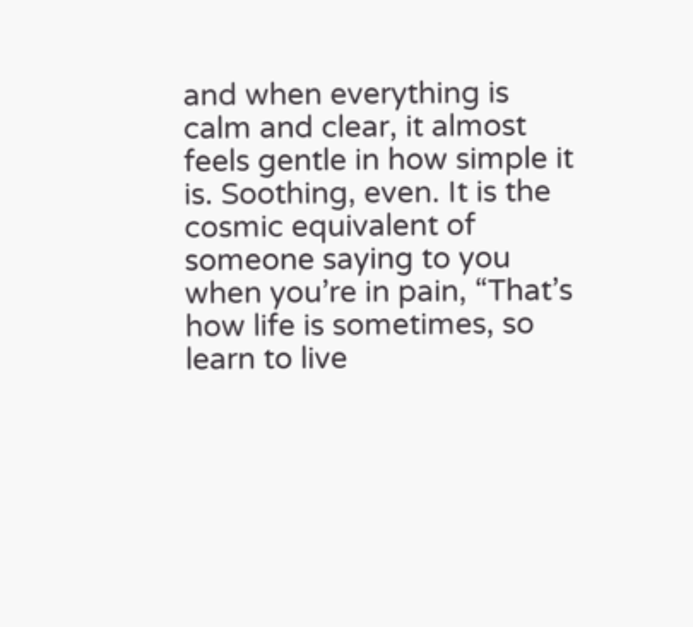and when everything is calm and clear, it almost feels gentle in how simple it is. Soothing, even. It is the cosmic equivalent of someone saying to you when you’re in pain, “That’s how life is sometimes, so learn to live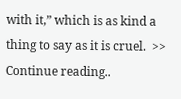with it,” which is as kind a thing to say as it is cruel.  >> Continue reading..